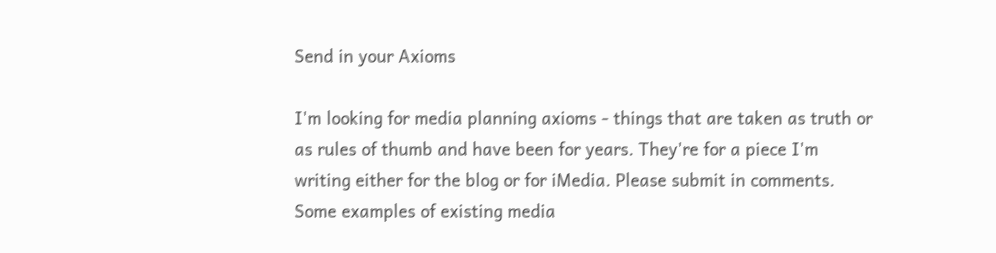Send in your Axioms

I'm looking for media planning axioms - things that are taken as truth or as rules of thumb and have been for years. They're for a piece I'm writing either for the blog or for iMedia. Please submit in comments. Some examples of existing media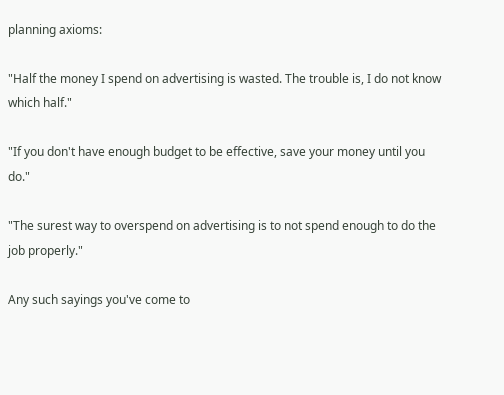planning axioms:

"Half the money I spend on advertising is wasted. The trouble is, I do not know which half."

"If you don't have enough budget to be effective, save your money until you do."

"The surest way to overspend on advertising is to not spend enough to do the job properly."

Any such sayings you've come to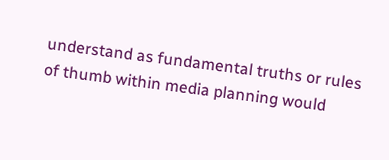understand as fundamental truths or rules of thumb within media planning would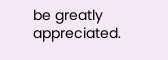be greatly appreciated.